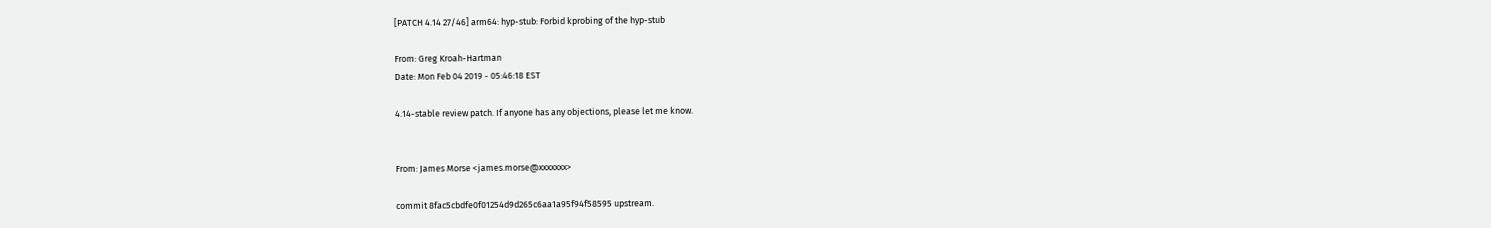[PATCH 4.14 27/46] arm64: hyp-stub: Forbid kprobing of the hyp-stub

From: Greg Kroah-Hartman
Date: Mon Feb 04 2019 - 05:46:18 EST

4.14-stable review patch. If anyone has any objections, please let me know.


From: James Morse <james.morse@xxxxxxx>

commit 8fac5cbdfe0f01254d9d265c6aa1a95f94f58595 upstream.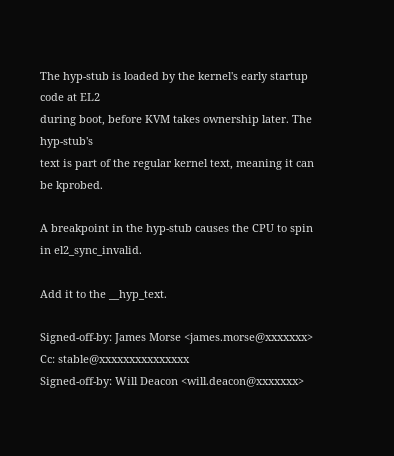The hyp-stub is loaded by the kernel's early startup code at EL2
during boot, before KVM takes ownership later. The hyp-stub's
text is part of the regular kernel text, meaning it can be kprobed.

A breakpoint in the hyp-stub causes the CPU to spin in el2_sync_invalid.

Add it to the __hyp_text.

Signed-off-by: James Morse <james.morse@xxxxxxx>
Cc: stable@xxxxxxxxxxxxxxx
Signed-off-by: Will Deacon <will.deacon@xxxxxxx>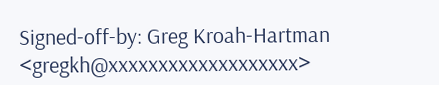Signed-off-by: Greg Kroah-Hartman <gregkh@xxxxxxxxxxxxxxxxxxx>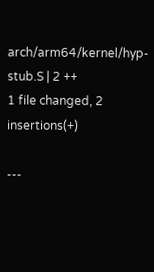arch/arm64/kernel/hyp-stub.S | 2 ++
1 file changed, 2 insertions(+)

---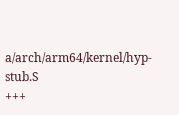a/arch/arm64/kernel/hyp-stub.S
+++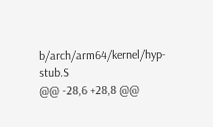b/arch/arm64/kernel/hyp-stub.S
@@ -28,6 +28,8 @@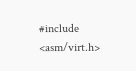#include <asm/virt.h>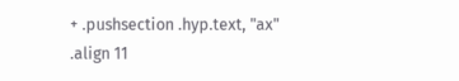+ .pushsection .hyp.text, "ax"
.align 11